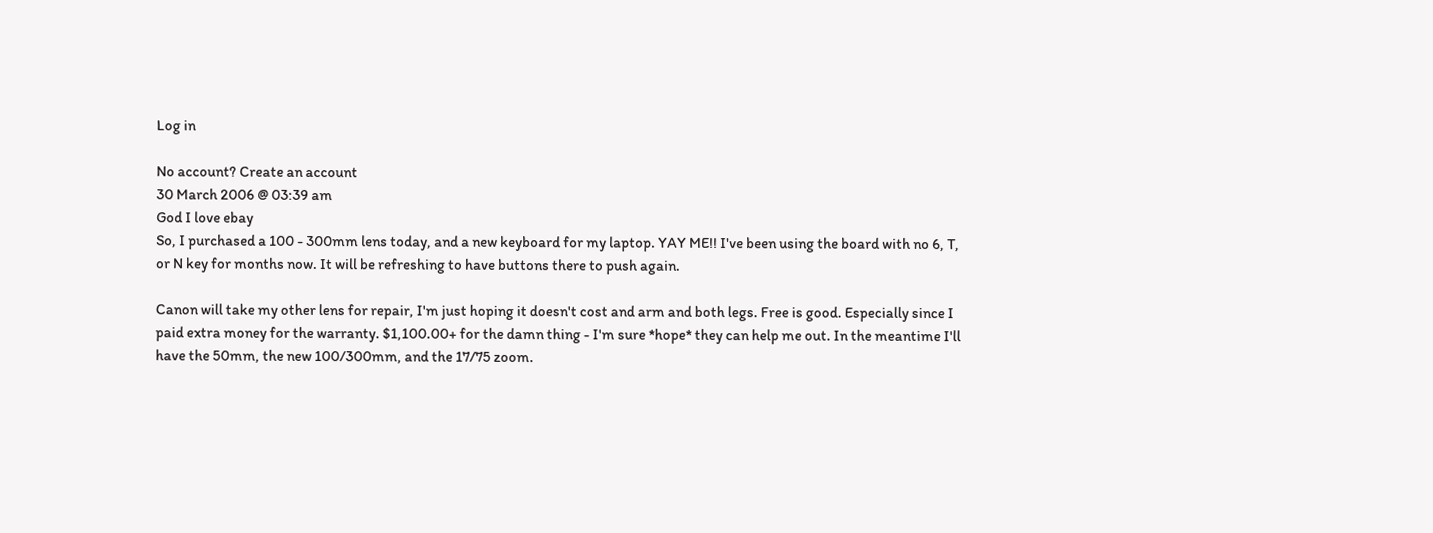Log in

No account? Create an account
30 March 2006 @ 03:39 am
God I love ebay
So, I purchased a 100 - 300mm lens today, and a new keyboard for my laptop. YAY ME!! I've been using the board with no 6, T, or N key for months now. It will be refreshing to have buttons there to push again.

Canon will take my other lens for repair, I'm just hoping it doesn't cost and arm and both legs. Free is good. Especially since I paid extra money for the warranty. $1,100.00+ for the damn thing - I'm sure *hope* they can help me out. In the meantime I'll have the 50mm, the new 100/300mm, and the 17/75 zoom.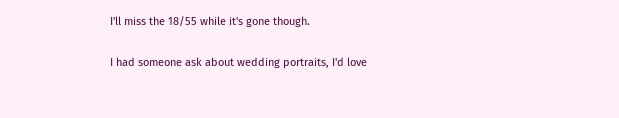I'll miss the 18/55 while it's gone though.

I had someone ask about wedding portraits, I'd love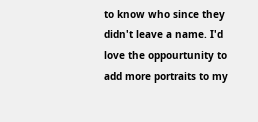to know who since they didn't leave a name. I'd love the oppourtunity to add more portraits to my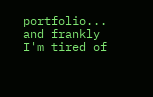portfolio... and frankly I'm tired of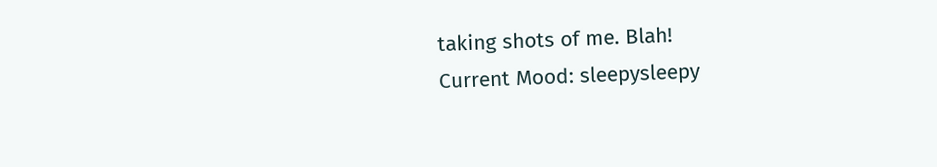taking shots of me. Blah!
Current Mood: sleepysleepy